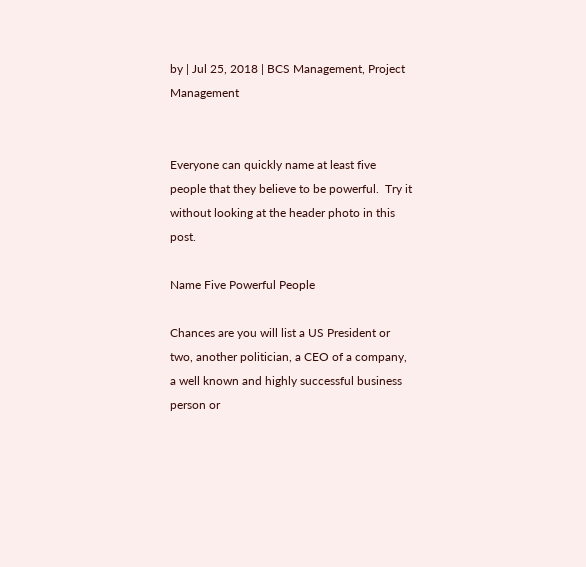by | Jul 25, 2018 | BCS Management, Project Management


Everyone can quickly name at least five people that they believe to be powerful.  Try it without looking at the header photo in this post.

Name Five Powerful People

Chances are you will list a US President or two, another politician, a CEO of a company, a well known and highly successful business person or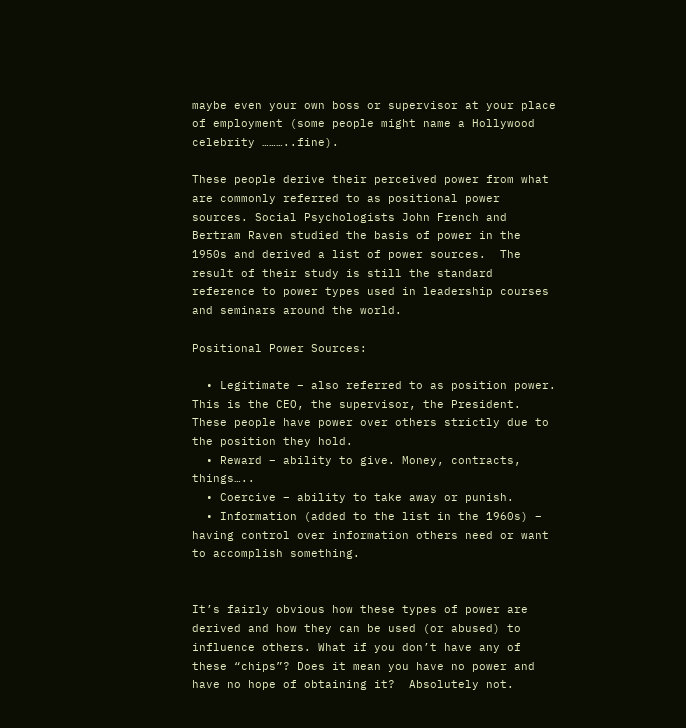maybe even your own boss or supervisor at your place of employment (some people might name a Hollywood celebrity ………..fine).

These people derive their perceived power from what are commonly referred to as positional power sources. Social Psychologists John French and Bertram Raven studied the basis of power in the 1950s and derived a list of power sources.  The result of their study is still the standard reference to power types used in leadership courses and seminars around the world.

Positional Power Sources:

  • Legitimate – also referred to as position power. This is the CEO, the supervisor, the President.  These people have power over others strictly due to the position they hold.
  • Reward – ability to give. Money, contracts, things…..
  • Coercive – ability to take away or punish.
  • Information (added to the list in the 1960s) – having control over information others need or want to accomplish something.


It’s fairly obvious how these types of power are derived and how they can be used (or abused) to influence others. What if you don’t have any of these “chips”? Does it mean you have no power and have no hope of obtaining it?  Absolutely not.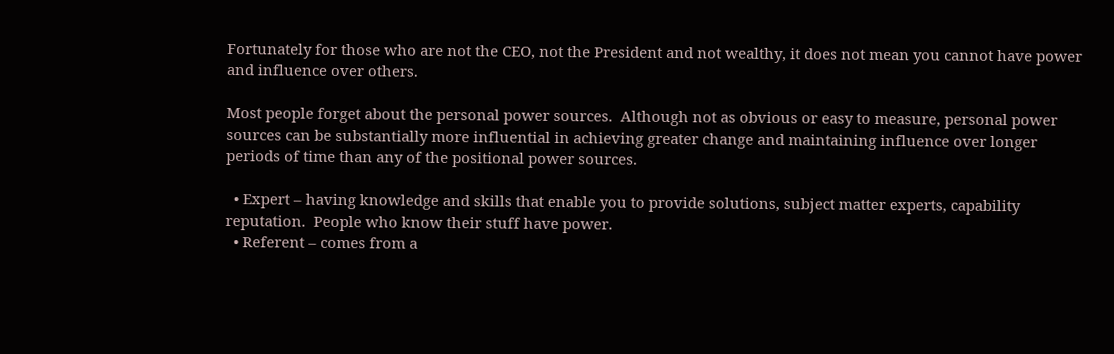Fortunately for those who are not the CEO, not the President and not wealthy, it does not mean you cannot have power and influence over others.

Most people forget about the personal power sources.  Although not as obvious or easy to measure, personal power sources can be substantially more influential in achieving greater change and maintaining influence over longer periods of time than any of the positional power sources.

  • Expert – having knowledge and skills that enable you to provide solutions, subject matter experts, capability reputation.  People who know their stuff have power.
  • Referent – comes from a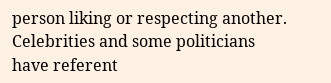person liking or respecting another.  Celebrities and some politicians have referent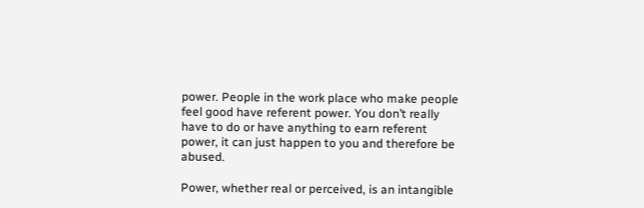power. People in the work place who make people feel good have referent power. You don’t really have to do or have anything to earn referent power, it can just happen to you and therefore be abused.

Power, whether real or perceived, is an intangible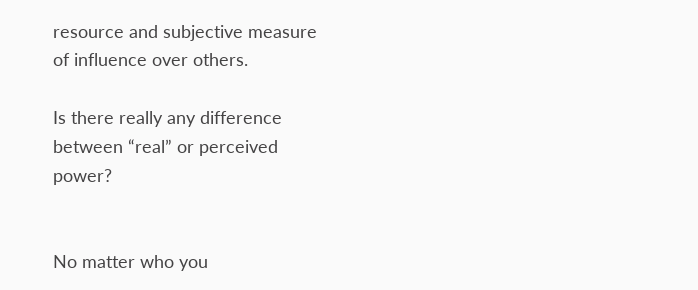resource and subjective measure of influence over others.

Is there really any difference between “real” or perceived power?


No matter who you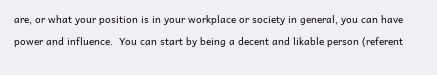are, or what your position is in your workplace or society in general, you can have power and influence.  You can start by being a decent and likable person (referent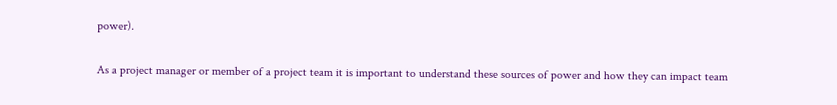power).

As a project manager or member of a project team it is important to understand these sources of power and how they can impact team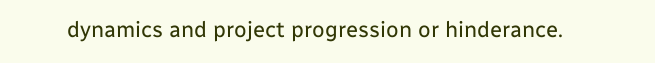dynamics and project progression or hinderance.